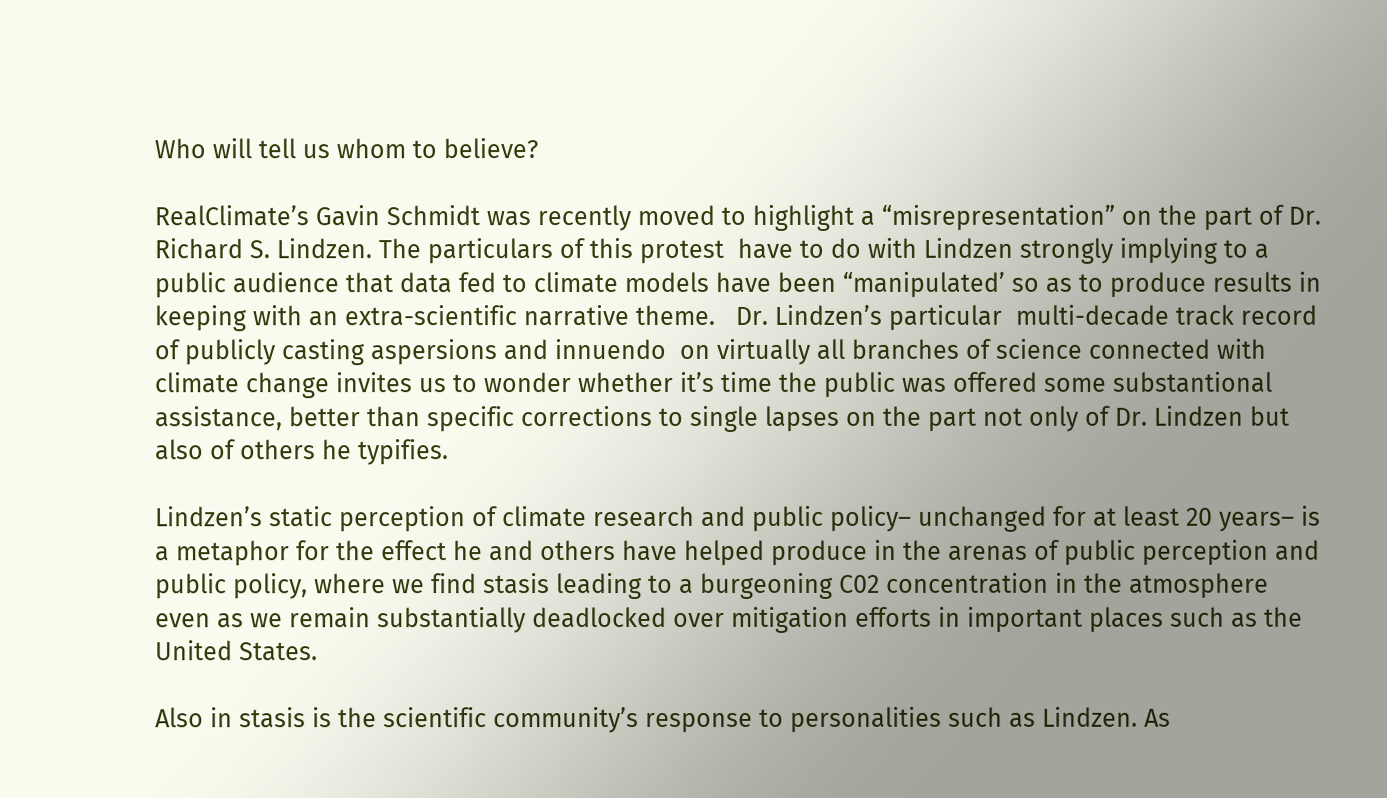Who will tell us whom to believe?

RealClimate’s Gavin Schmidt was recently moved to highlight a “misrepresentation” on the part of Dr. Richard S. Lindzen. The particulars of this protest  have to do with Lindzen strongly implying to a public audience that data fed to climate models have been “manipulated’ so as to produce results in keeping with an extra-scientific narrative theme.   Dr. Lindzen’s particular  multi-decade track record of publicly casting aspersions and innuendo  on virtually all branches of science connected with climate change invites us to wonder whether it’s time the public was offered some substantional assistance, better than specific corrections to single lapses on the part not only of Dr. Lindzen but also of others he typifies.

Lindzen’s static perception of climate research and public policy– unchanged for at least 20 years– is a metaphor for the effect he and others have helped produce in the arenas of public perception and public policy, where we find stasis leading to a burgeoning C02 concentration in the atmosphere even as we remain substantially deadlocked over mitigation efforts in important places such as the United States.

Also in stasis is the scientific community’s response to personalities such as Lindzen. As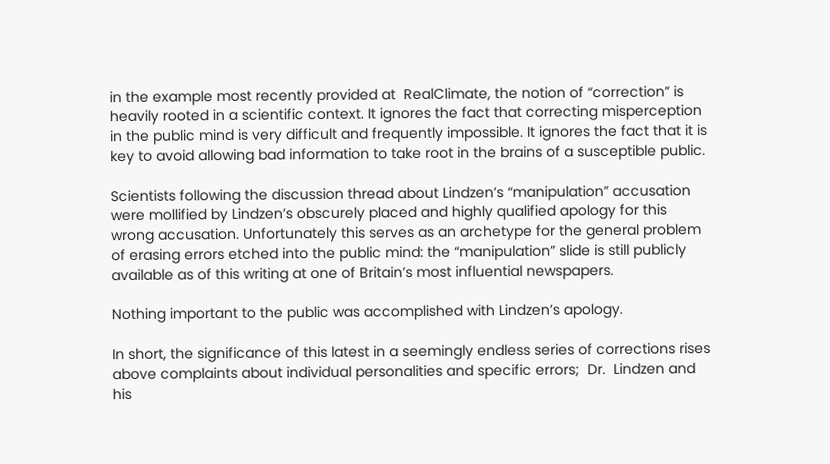in the example most recently provided at  RealClimate, the notion of “correction” is heavily rooted in a scientific context. It ignores the fact that correcting misperception in the public mind is very difficult and frequently impossible. It ignores the fact that it is key to avoid allowing bad information to take root in the brains of a susceptible public.

Scientists following the discussion thread about Lindzen’s “manipulation” accusation were mollified by Lindzen’s obscurely placed and highly qualified apology for this wrong accusation. Unfortunately this serves as an archetype for the general problem of erasing errors etched into the public mind: the “manipulation” slide is still publicly available as of this writing at one of Britain’s most influential newspapers.

Nothing important to the public was accomplished with Lindzen’s apology.

In short, the significance of this latest in a seemingly endless series of corrections rises above complaints about individual personalities and specific errors;  Dr.  Lindzen and his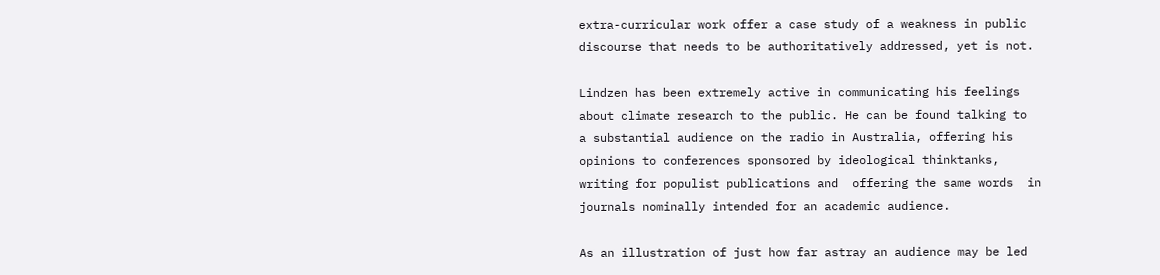extra-curricular work offer a case study of a weakness in public discourse that needs to be authoritatively addressed, yet is not.

Lindzen has been extremely active in communicating his feelings about climate research to the public. He can be found talking to  a substantial audience on the radio in Australia, offering his opinions to conferences sponsored by ideological thinktanks, writing for populist publications and  offering the same words  in journals nominally intended for an academic audience.

As an illustration of just how far astray an audience may be led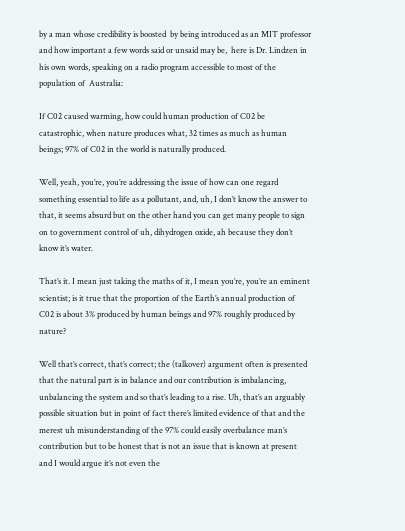by a man whose credibility is boosted  by being introduced as an MIT professor and how important a few words said or unsaid may be,  here is Dr. Lindzen in his own words, speaking on a radio program accessible to most of the population of  Australia:

If C02 caused warming, how could human production of C02 be catastrophic, when nature produces what, 32 times as much as human beings; 97% of C02 in the world is naturally produced.

Well, yeah, you’re, you’re addressing the issue of how can one regard something essential to life as a pollutant, and, uh, I don’t know the answer to that, it seems absurd but on the other hand you can get many people to sign on to government control of uh, dihydrogen oxide, ah because they don’t know it’s water.

That’s it. I mean just taking the maths of it, I mean you’re, you’re an eminent scientist; is it true that the proportion of the Earth’s annual production of C02 is about 3% produced by human beings and 97% roughly produced by nature?

Well that’s correct, that’s correct; the (talkover) argument often is presented that the natural part is in balance and our contribution is imbalancing, unbalancing the system and so that’s leading to a rise. Uh, that’s an arguably possible situation but in point of fact there’s limited evidence of that and the merest uh misunderstanding of the 97% could easily overbalance man’s contribution but to be honest that is not an issue that is known at present and I would argue it’s not even the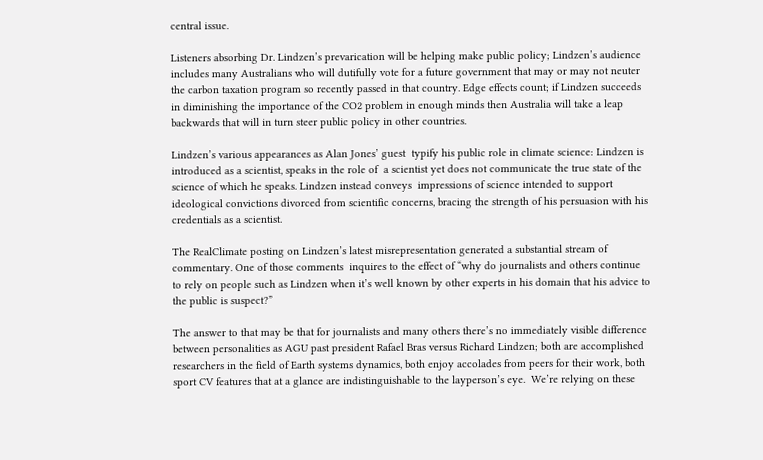central issue.

Listeners absorbing Dr. Lindzen’s prevarication will be helping make public policy; Lindzen’s audience includes many Australians who will dutifully vote for a future government that may or may not neuter the carbon taxation program so recently passed in that country. Edge effects count; if Lindzen succeeds in diminishing the importance of the CO2 problem in enough minds then Australia will take a leap backwards that will in turn steer public policy in other countries.

Lindzen’s various appearances as Alan Jones’ guest  typify his public role in climate science: Lindzen is introduced as a scientist, speaks in the role of  a scientist yet does not communicate the true state of the  science of which he speaks. Lindzen instead conveys  impressions of science intended to support ideological convictions divorced from scientific concerns, bracing the strength of his persuasion with his credentials as a scientist.

The RealClimate posting on Lindzen’s latest misrepresentation generated a substantial stream of commentary. One of those comments  inquires to the effect of “why do journalists and others continue to rely on people such as Lindzen when it’s well known by other experts in his domain that his advice to the public is suspect?”

The answer to that may be that for journalists and many others there’s no immediately visible difference between personalities as AGU past president Rafael Bras versus Richard Lindzen; both are accomplished researchers in the field of Earth systems dynamics, both enjoy accolades from peers for their work, both sport CV features that at a glance are indistinguishable to the layperson’s eye.  We’re relying on these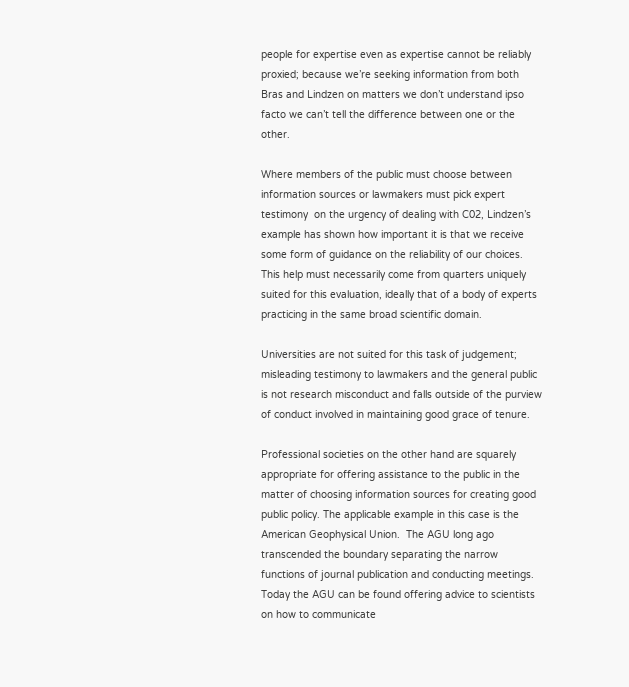people for expertise even as expertise cannot be reliably proxied; because we’re seeking information from both Bras and Lindzen on matters we don’t understand ipso facto we can’t tell the difference between one or the other.

Where members of the public must choose between information sources or lawmakers must pick expert testimony  on the urgency of dealing with C02, Lindzen’s example has shown how important it is that we receive some form of guidance on the reliability of our choices. This help must necessarily come from quarters uniquely suited for this evaluation, ideally that of a body of experts practicing in the same broad scientific domain.

Universities are not suited for this task of judgement; misleading testimony to lawmakers and the general public is not research misconduct and falls outside of the purview of conduct involved in maintaining good grace of tenure.

Professional societies on the other hand are squarely appropriate for offering assistance to the public in the matter of choosing information sources for creating good public policy. The applicable example in this case is the American Geophysical Union.  The AGU long ago transcended the boundary separating the narrow functions of journal publication and conducting meetings. Today the AGU can be found offering advice to scientists  on how to communicate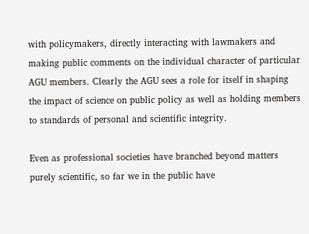with policymakers, directly interacting with lawmakers and making public comments on the individual character of particular AGU members. Clearly the AGU sees a role for itself in shaping the impact of science on public policy as well as holding members to standards of personal and scientific integrity.

Even as professional societies have branched beyond matters purely scientific, so far we in the public have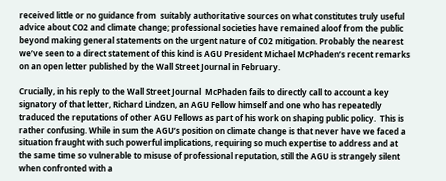received little or no guidance from  suitably authoritative sources on what constitutes truly useful advice about CO2 and climate change; professional societies have remained aloof from the public beyond making general statements on the urgent nature of C02 mitigation. Probably the nearest we’ve seen to a direct statement of this kind is AGU President Michael McPhaden’s recent remarks on an open letter published by the Wall Street Journal in February.

Crucially, in his reply to the Wall Street Journal  McPhaden fails to directly call to account a key signatory of that letter, Richard Lindzen, an AGU Fellow himself and one who has repeatedly traduced the reputations of other AGU Fellows as part of his work on shaping public policy.  This is rather confusing. While in sum the AGU’s position on climate change is that never have we faced a situation fraught with such powerful implications, requiring so much expertise to address and at the same time so vulnerable to misuse of professional reputation, still the AGU is strangely silent when confronted with a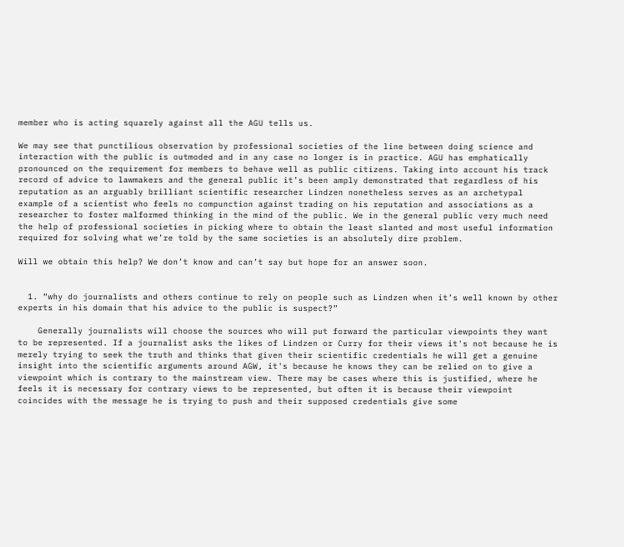member who is acting squarely against all the AGU tells us.

We may see that punctilious observation by professional societies of the line between doing science and interaction with the public is outmoded and in any case no longer is in practice. AGU has emphatically pronounced on the requirement for members to behave well as public citizens. Taking into account his track record of advice to lawmakers and the general public it’s been amply demonstrated that regardless of his reputation as an arguably brilliant scientific researcher Lindzen nonetheless serves as an archetypal example of a scientist who feels no compunction against trading on his reputation and associations as a researcher to foster malformed thinking in the mind of the public. We in the general public very much need the help of professional societies in picking where to obtain the least slanted and most useful information required for solving what we’re told by the same societies is an absolutely dire problem.

Will we obtain this help? We don’t know and can’t say but hope for an answer soon.


  1. “why do journalists and others continue to rely on people such as Lindzen when it’s well known by other experts in his domain that his advice to the public is suspect?”

    Generally journalists will choose the sources who will put forward the particular viewpoints they want to be represented. If a journalist asks the likes of Lindzen or Curry for their views it's not because he is merely trying to seek the truth and thinks that given their scientific credentials he will get a genuine insight into the scientific arguments around AGW, it's because he knows they can be relied on to give a viewpoint which is contrary to the mainstream view. There may be cases where this is justified, where he feels it is necessary for contrary views to be represented, but often it is because their viewpoint coincides with the message he is trying to push and their supposed credentials give some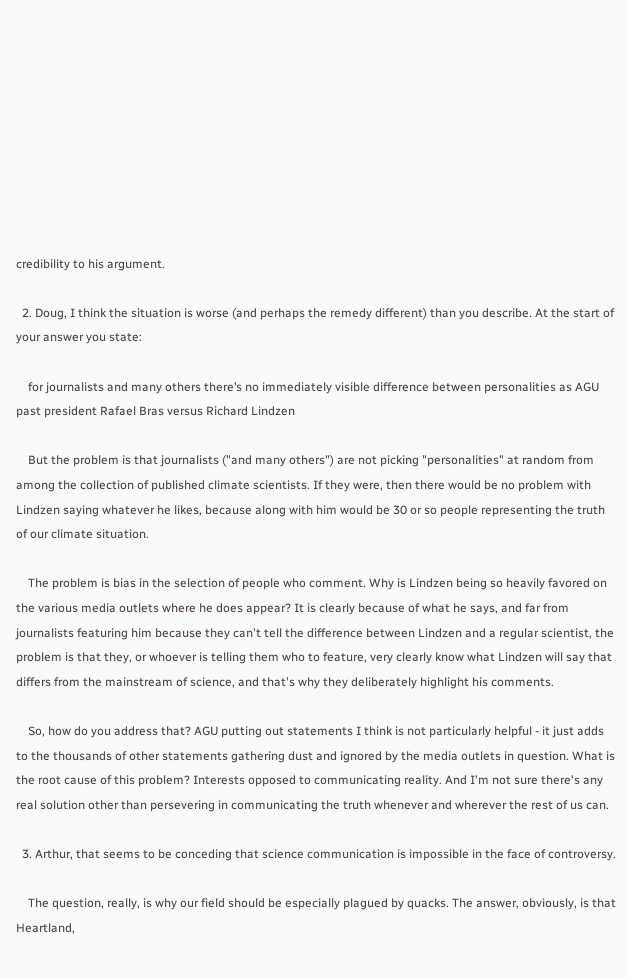credibility to his argument.

  2. Doug, I think the situation is worse (and perhaps the remedy different) than you describe. At the start of your answer you state:

    for journalists and many others there’s no immediately visible difference between personalities as AGU past president Rafael Bras versus Richard Lindzen

    But the problem is that journalists ("and many others") are not picking "personalities" at random from among the collection of published climate scientists. If they were, then there would be no problem with Lindzen saying whatever he likes, because along with him would be 30 or so people representing the truth of our climate situation.

    The problem is bias in the selection of people who comment. Why is Lindzen being so heavily favored on the various media outlets where he does appear? It is clearly because of what he says, and far from journalists featuring him because they can't tell the difference between Lindzen and a regular scientist, the problem is that they, or whoever is telling them who to feature, very clearly know what Lindzen will say that differs from the mainstream of science, and that's why they deliberately highlight his comments.

    So, how do you address that? AGU putting out statements I think is not particularly helpful - it just adds to the thousands of other statements gathering dust and ignored by the media outlets in question. What is the root cause of this problem? Interests opposed to communicating reality. And I'm not sure there's any real solution other than persevering in communicating the truth whenever and wherever the rest of us can.

  3. Arthur, that seems to be conceding that science communication is impossible in the face of controversy.

    The question, really, is why our field should be especially plagued by quacks. The answer, obviously, is that Heartland,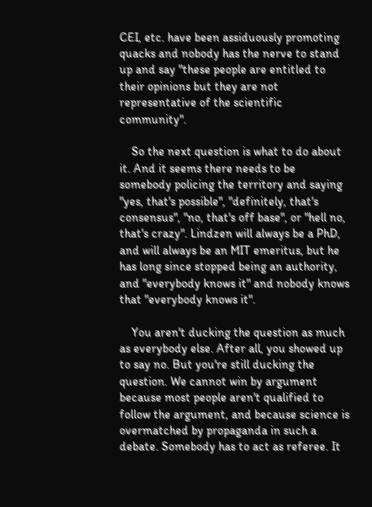CEI, etc. have been assiduously promoting quacks and nobody has the nerve to stand up and say "these people are entitled to their opinions but they are not representative of the scientific community".

    So the next question is what to do about it. And it seems there needs to be somebody policing the territory and saying "yes, that's possible", "definitely, that's consensus", "no, that's off base", or "hell no, that's crazy". Lindzen will always be a PhD, and will always be an MIT emeritus, but he has long since stopped being an authority, and "everybody knows it" and nobody knows that "everybody knows it".

    You aren't ducking the question as much as everybody else. After all, you showed up to say no. But you're still ducking the question. We cannot win by argument because most people aren't qualified to follow the argument, and because science is overmatched by propaganda in such a debate. Somebody has to act as referee. It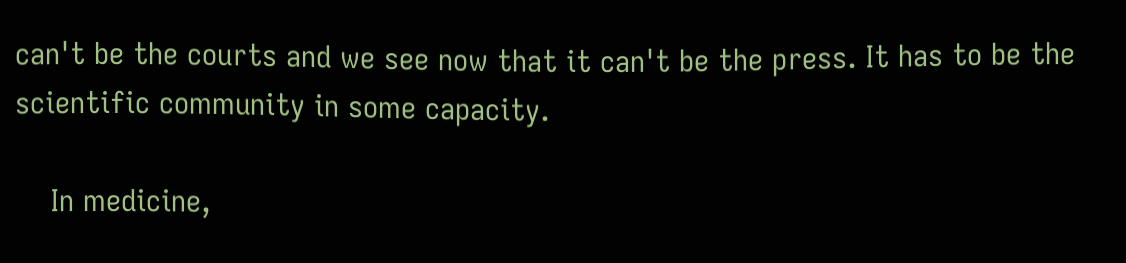can't be the courts and we see now that it can't be the press. It has to be the scientific community in some capacity.

    In medicine,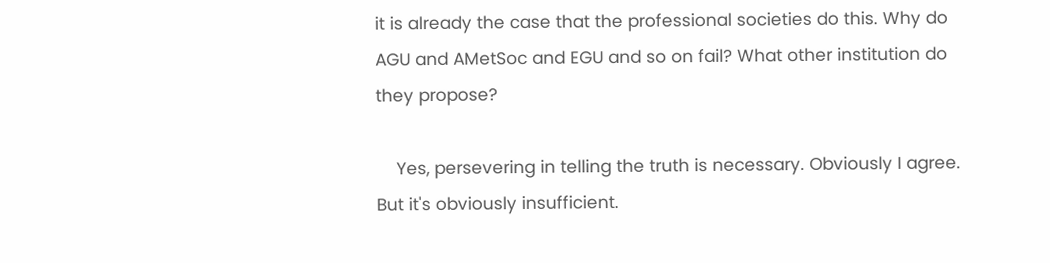it is already the case that the professional societies do this. Why do AGU and AMetSoc and EGU and so on fail? What other institution do they propose?

    Yes, persevering in telling the truth is necessary. Obviously I agree. But it's obviously insufficient.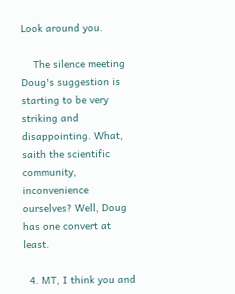Look around you.

    The silence meeting Doug's suggestion is starting to be very striking and disappointing. What, saith the scientific community, inconvenience ourselves? Well, Doug has one convert at least.

  4. MT, I think you and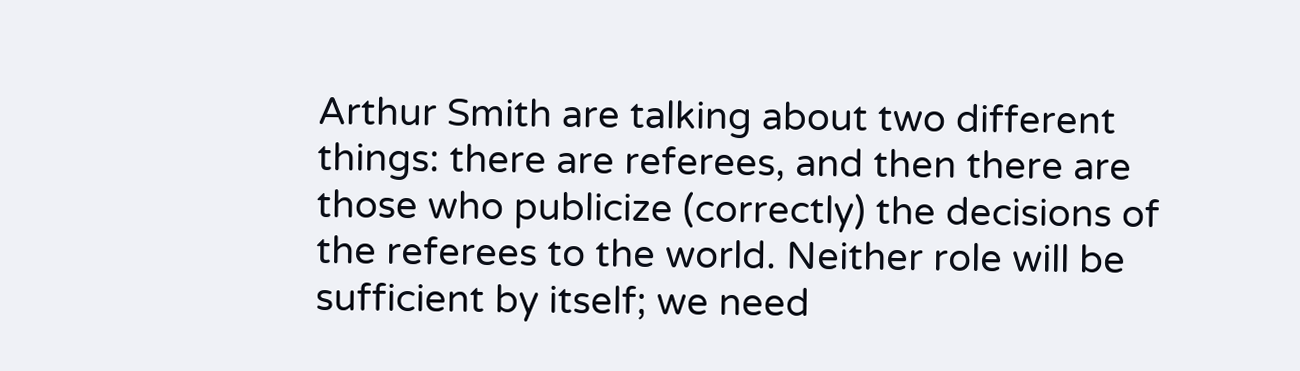Arthur Smith are talking about two different things: there are referees, and then there are those who publicize (correctly) the decisions of the referees to the world. Neither role will be sufficient by itself; we need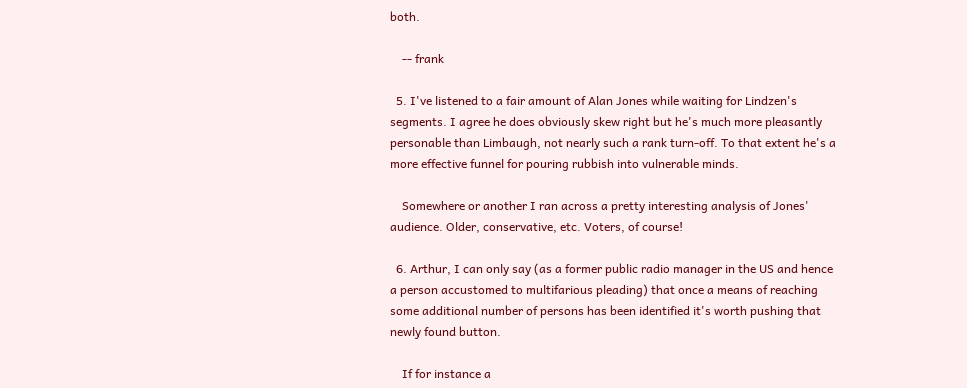both.

    -- frank

  5. I've listened to a fair amount of Alan Jones while waiting for Lindzen's segments. I agree he does obviously skew right but he's much more pleasantly personable than Limbaugh, not nearly such a rank turn-off. To that extent he's a more effective funnel for pouring rubbish into vulnerable minds.

    Somewhere or another I ran across a pretty interesting analysis of Jones' audience. Older, conservative, etc. Voters, of course!

  6. Arthur, I can only say (as a former public radio manager in the US and hence a person accustomed to multifarious pleading) that once a means of reaching some additional number of persons has been identified it's worth pushing that newly found button.

    If for instance a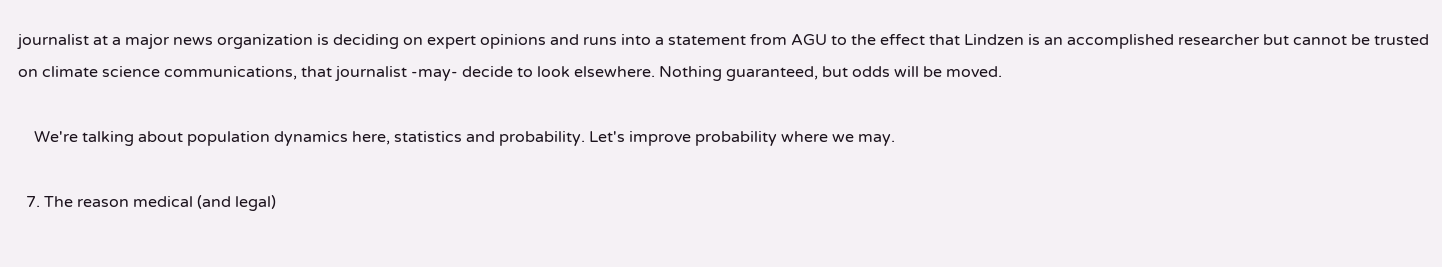journalist at a major news organization is deciding on expert opinions and runs into a statement from AGU to the effect that Lindzen is an accomplished researcher but cannot be trusted on climate science communications, that journalist -may- decide to look elsewhere. Nothing guaranteed, but odds will be moved.

    We're talking about population dynamics here, statistics and probability. Let's improve probability where we may.

  7. The reason medical (and legal)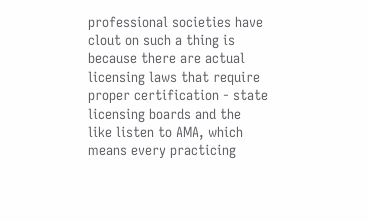professional societies have clout on such a thing is because there are actual licensing laws that require proper certification - state licensing boards and the like listen to AMA, which means every practicing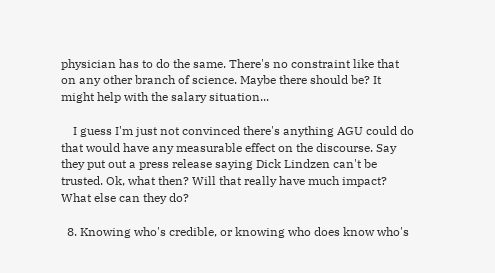physician has to do the same. There's no constraint like that on any other branch of science. Maybe there should be? It might help with the salary situation...

    I guess I'm just not convinced there's anything AGU could do that would have any measurable effect on the discourse. Say they put out a press release saying Dick Lindzen can't be trusted. Ok, what then? Will that really have much impact? What else can they do?

  8. Knowing who's credible, or knowing who does know who's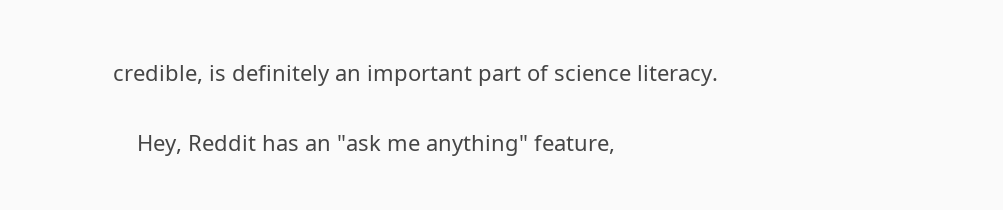credible, is definitely an important part of science literacy.

    Hey, Reddit has an "ask me anything" feature,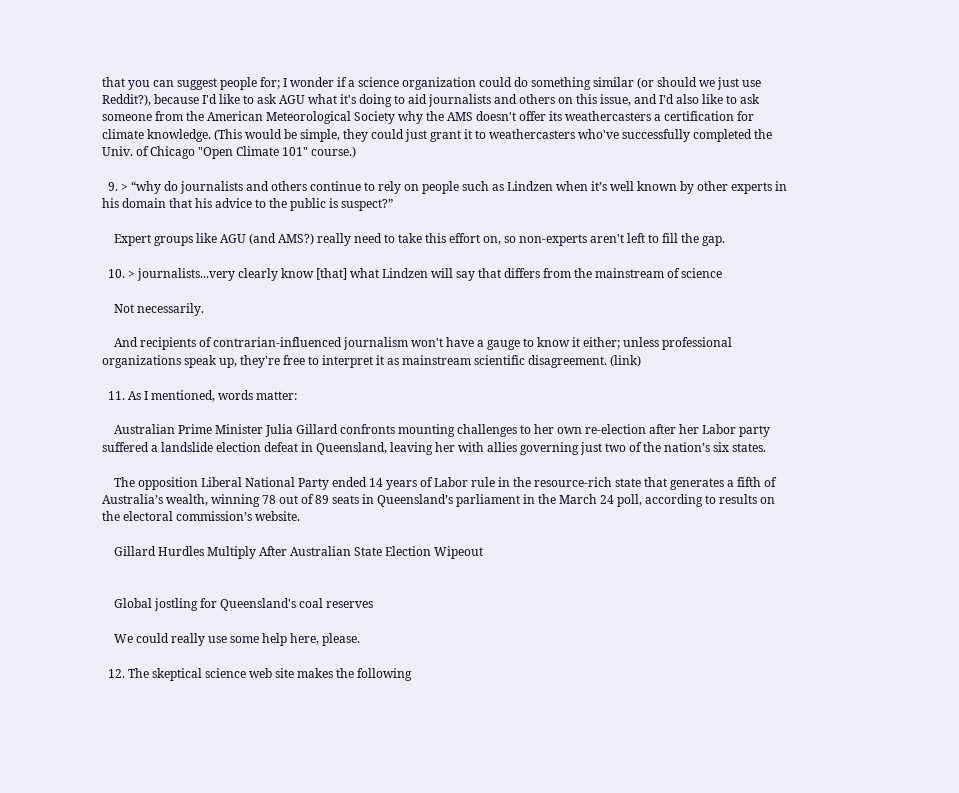that you can suggest people for; I wonder if a science organization could do something similar (or should we just use Reddit?), because I'd like to ask AGU what it's doing to aid journalists and others on this issue, and I'd also like to ask someone from the American Meteorological Society why the AMS doesn't offer its weathercasters a certification for climate knowledge. (This would be simple, they could just grant it to weathercasters who've successfully completed the Univ. of Chicago "Open Climate 101" course.)

  9. > “why do journalists and others continue to rely on people such as Lindzen when it’s well known by other experts in his domain that his advice to the public is suspect?”

    Expert groups like AGU (and AMS?) really need to take this effort on, so non-experts aren't left to fill the gap.

  10. > journalists...very clearly know [that] what Lindzen will say that differs from the mainstream of science

    Not necessarily.

    And recipients of contrarian-influenced journalism won't have a gauge to know it either; unless professional organizations speak up, they're free to interpret it as mainstream scientific disagreement. (link)

  11. As I mentioned, words matter:

    Australian Prime Minister Julia Gillard confronts mounting challenges to her own re-election after her Labor party suffered a landslide election defeat in Queensland, leaving her with allies governing just two of the nation’s six states.

    The opposition Liberal National Party ended 14 years of Labor rule in the resource-rich state that generates a fifth of Australia’s wealth, winning 78 out of 89 seats in Queensland’s parliament in the March 24 poll, according to results on the electoral commission’s website.

    Gillard Hurdles Multiply After Australian State Election Wipeout


    Global jostling for Queensland's coal reserves

    We could really use some help here, please.

  12. The skeptical science web site makes the following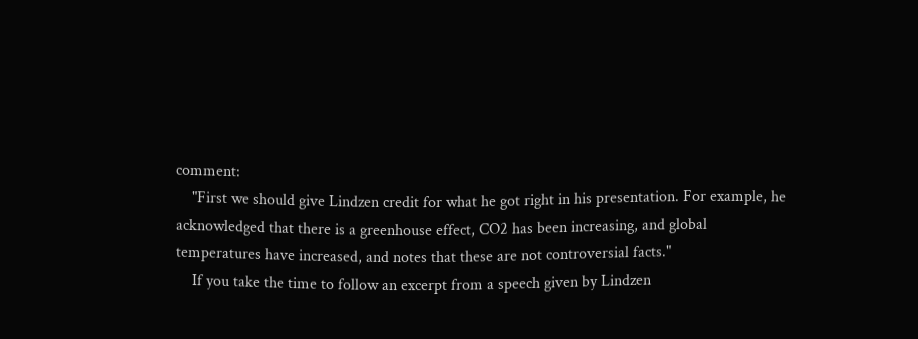comment:
    "First we should give Lindzen credit for what he got right in his presentation. For example, he acknowledged that there is a greenhouse effect, CO2 has been increasing, and global temperatures have increased, and notes that these are not controversial facts."
    If you take the time to follow an excerpt from a speech given by Lindzen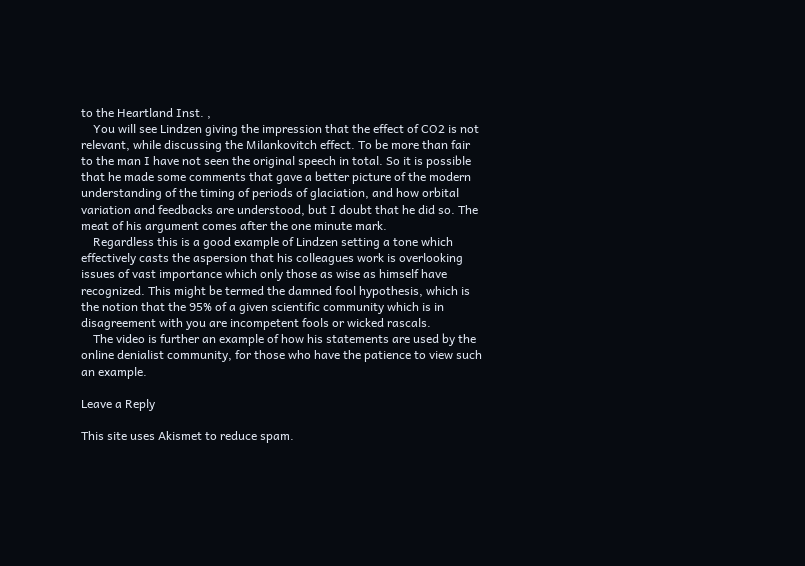to the Heartland Inst. ,
    You will see Lindzen giving the impression that the effect of CO2 is not relevant, while discussing the Milankovitch effect. To be more than fair to the man I have not seen the original speech in total. So it is possible that he made some comments that gave a better picture of the modern understanding of the timing of periods of glaciation, and how orbital variation and feedbacks are understood, but I doubt that he did so. The meat of his argument comes after the one minute mark.
    Regardless this is a good example of Lindzen setting a tone which effectively casts the aspersion that his colleagues work is overlooking issues of vast importance which only those as wise as himself have recognized. This might be termed the damned fool hypothesis, which is the notion that the 95% of a given scientific community which is in disagreement with you are incompetent fools or wicked rascals.
    The video is further an example of how his statements are used by the online denialist community, for those who have the patience to view such an example.

Leave a Reply

This site uses Akismet to reduce spam.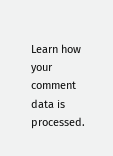Learn how your comment data is processed.